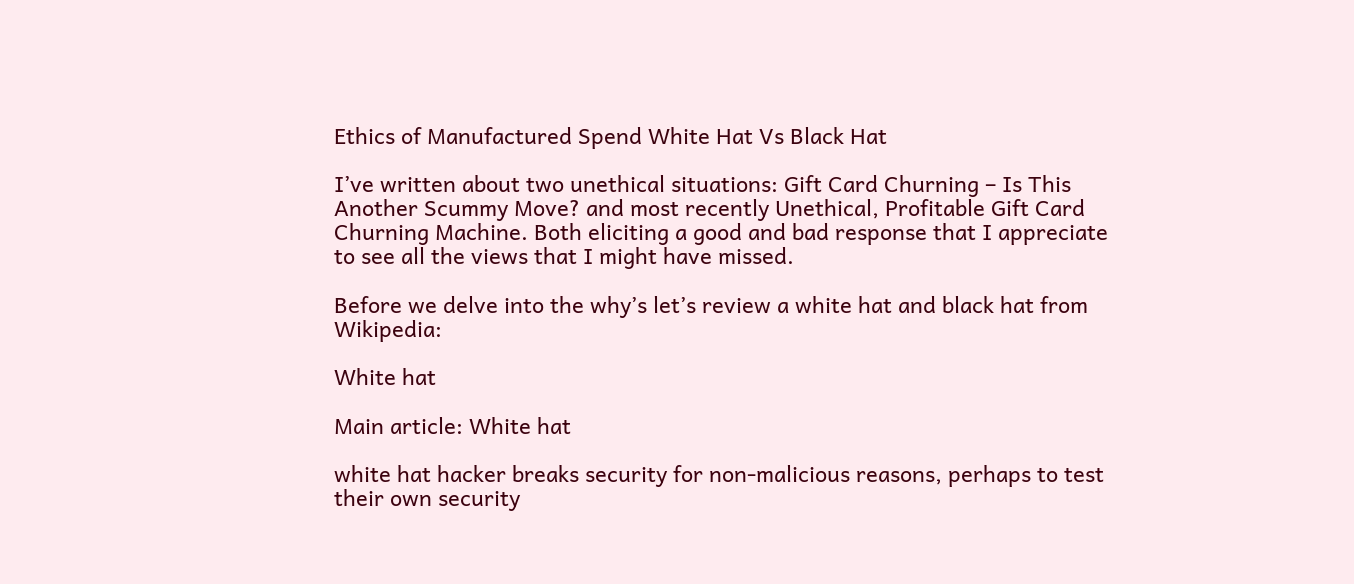Ethics of Manufactured Spend White Hat Vs Black Hat

I’ve written about two unethical situations: Gift Card Churning – Is This Another Scummy Move? and most recently Unethical, Profitable Gift Card Churning Machine. Both eliciting a good and bad response that I appreciate to see all the views that I might have missed.

Before we delve into the why’s let’s review a white hat and black hat from Wikipedia:

White hat

Main article: White hat

white hat hacker breaks security for non-malicious reasons, perhaps to test their own security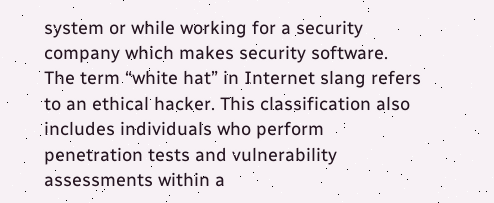system or while working for a security company which makes security software. The term “white hat” in Internet slang refers to an ethical hacker. This classification also includes individuals who perform penetration tests and vulnerability assessments within a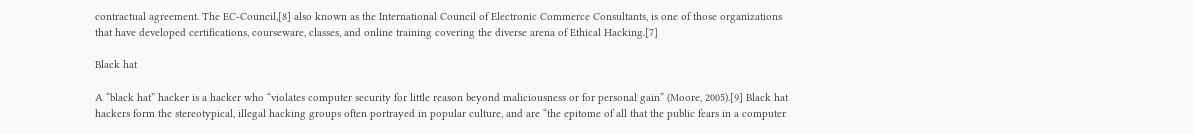contractual agreement. The EC-Council,[8] also known as the International Council of Electronic Commerce Consultants, is one of those organizations that have developed certifications, courseware, classes, and online training covering the diverse arena of Ethical Hacking.[7]

Black hat

A “black hat” hacker is a hacker who “violates computer security for little reason beyond maliciousness or for personal gain” (Moore, 2005).[9] Black hat hackers form the stereotypical, illegal hacking groups often portrayed in popular culture, and are “the epitome of all that the public fears in a computer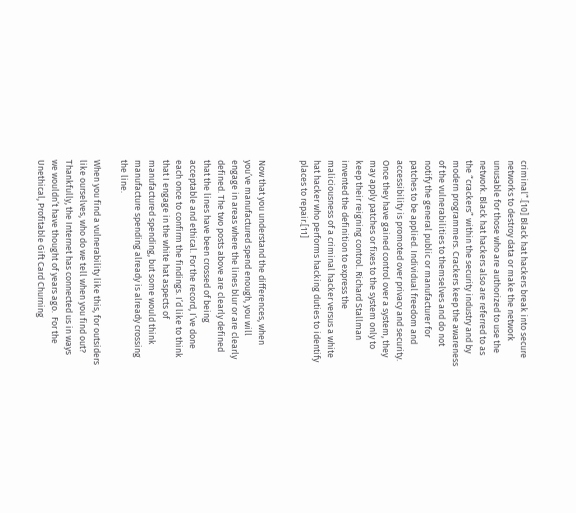criminal”.[10] Black hat hackers break into secure networks to destroy data or make the network unusable for those who are authorized to use the network. Black hat hackers also are referred to as the “crackers” within the security industry and by modern programmers. Crackers keep the awareness of the vulnerabilities to themselves and do not notify the general public or manufacturer for patches to be applied. Individual freedom and accessibility is promoted over privacy and security. Once they have gained control over a system, they may apply patches or fixes to the system only to keep their reigning control. Richard Stallman invented the definition to express the maliciousness of a criminal hacker versus a white hat hacker who performs hacking duties to identify places to repair.[11]


Now that you understand the differences, when you’ve manufactured spend enough, you will engage in areas where the lines blur or are clearly defined. The two posts above are clearly defined that the lines have been crossed of being acceptable and ethical. For the record, I’ve done each once to confirm the findings. I’d like to think that I engage in the white hat aspects of manufactured spending, but some would think manufacture spending already is already crossing the line.

When you find a vulnerability like this, for outsiders like ourselves, who do we tell when you find out? Thankfully, the Internet has connected us in ways we wouldn’t have thought of years ago.  For the Unethical, Profitable Gift Card Churning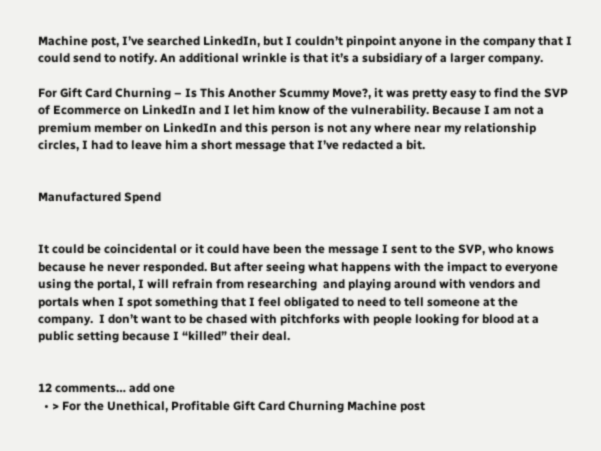Machine post, I’ve searched LinkedIn, but I couldn’t pinpoint anyone in the company that I could send to notify. An additional wrinkle is that it’s a subsidiary of a larger company.

For Gift Card Churning – Is This Another Scummy Move?, it was pretty easy to find the SVP of Ecommerce on LinkedIn and I let him know of the vulnerability. Because I am not a premium member on LinkedIn and this person is not any where near my relationship circles, I had to leave him a short message that I’ve redacted a bit.


Manufactured Spend


It could be coincidental or it could have been the message I sent to the SVP, who knows because he never responded. But after seeing what happens with the impact to everyone using the portal, I will refrain from researching  and playing around with vendors and portals when I spot something that I feel obligated to need to tell someone at the company.  I don’t want to be chased with pitchforks with people looking for blood at a public setting because I “killed” their deal.


12 comments… add one
  • > For the Unethical, Profitable Gift Card Churning Machine post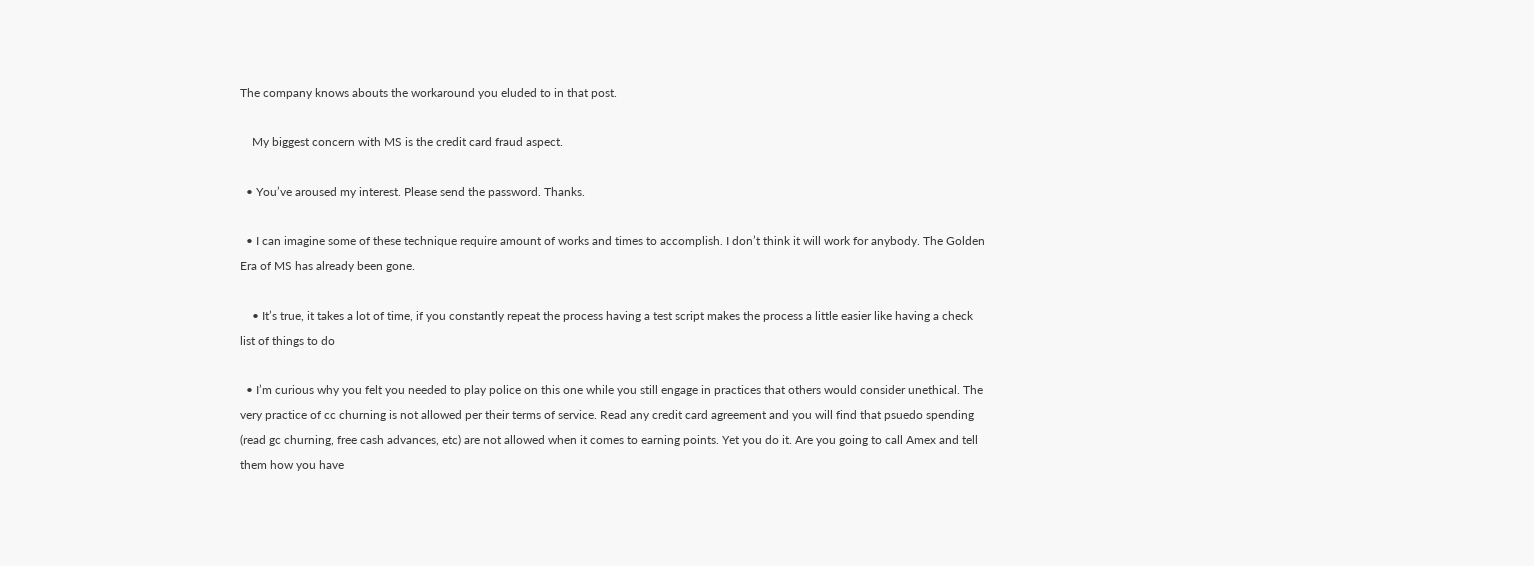The company knows abouts the workaround you eluded to in that post.

    My biggest concern with MS is the credit card fraud aspect.

  • You’ve aroused my interest. Please send the password. Thanks.

  • I can imagine some of these technique require amount of works and times to accomplish. I don’t think it will work for anybody. The Golden Era of MS has already been gone.

    • It’s true, it takes a lot of time, if you constantly repeat the process having a test script makes the process a little easier like having a check list of things to do

  • I’m curious why you felt you needed to play police on this one while you still engage in practices that others would consider unethical. The very practice of cc churning is not allowed per their terms of service. Read any credit card agreement and you will find that psuedo spending (read gc churning, free cash advances, etc) are not allowed when it comes to earning points. Yet you do it. Are you going to call Amex and tell them how you have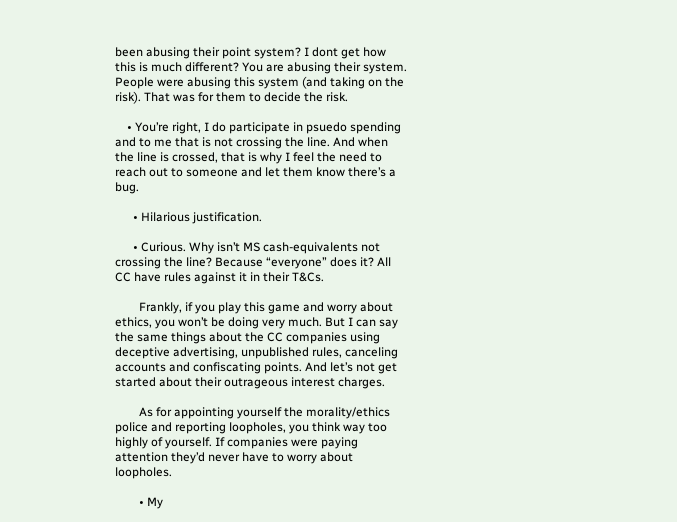been abusing their point system? I dont get how this is much different? You are abusing their system. People were abusing this system (and taking on the risk). That was for them to decide the risk.

    • You’re right, I do participate in psuedo spending and to me that is not crossing the line. And when the line is crossed, that is why I feel the need to reach out to someone and let them know there’s a bug.

      • Hilarious justification.

      • Curious. Why isn’t MS cash-equivalents not crossing the line? Because “everyone” does it? All CC have rules against it in their T&Cs.

        Frankly, if you play this game and worry about ethics, you won’t be doing very much. But I can say the same things about the CC companies using deceptive advertising, unpublished rules, canceling accounts and confiscating points. And let’s not get started about their outrageous interest charges.

        As for appointing yourself the morality/ethics police and reporting loopholes, you think way too highly of yourself. If companies were paying attention they’d never have to worry about loopholes.

        • My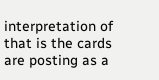interpretation of that is the cards are posting as a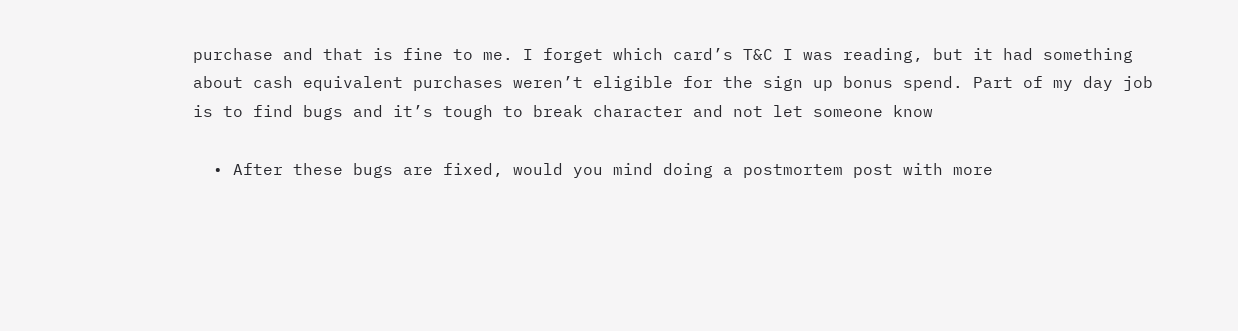purchase and that is fine to me. I forget which card’s T&C I was reading, but it had something about cash equivalent purchases weren’t eligible for the sign up bonus spend. Part of my day job is to find bugs and it’s tough to break character and not let someone know

  • After these bugs are fixed, would you mind doing a postmortem post with more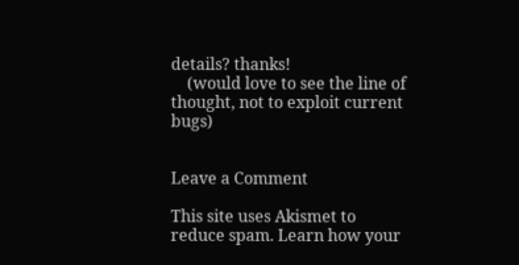details? thanks!
    (would love to see the line of thought, not to exploit current bugs)


Leave a Comment

This site uses Akismet to reduce spam. Learn how your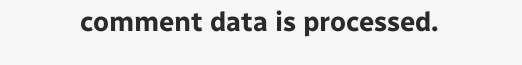comment data is processed.